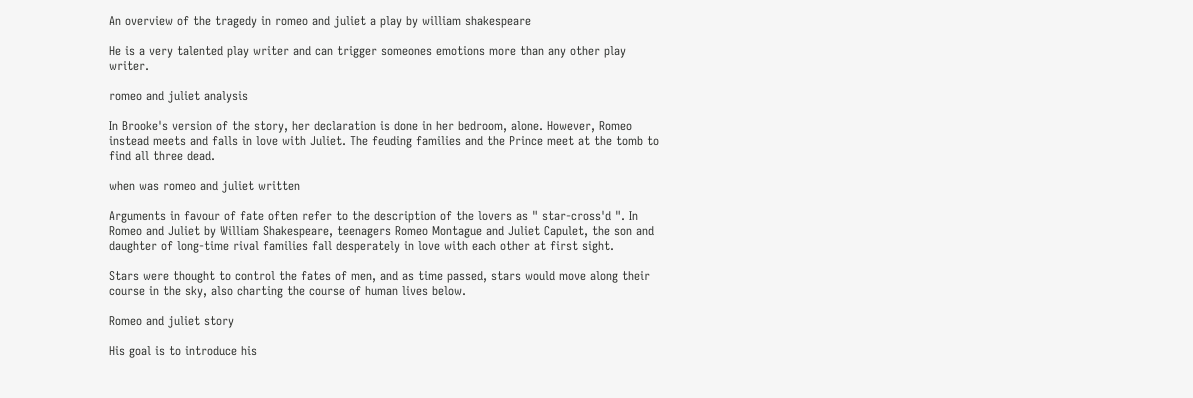An overview of the tragedy in romeo and juliet a play by william shakespeare

He is a very talented play writer and can trigger someones emotions more than any other play writer.

romeo and juliet analysis

In Brooke's version of the story, her declaration is done in her bedroom, alone. However, Romeo instead meets and falls in love with Juliet. The feuding families and the Prince meet at the tomb to find all three dead.

when was romeo and juliet written

Arguments in favour of fate often refer to the description of the lovers as " star-cross'd ". In Romeo and Juliet by William Shakespeare, teenagers Romeo Montague and Juliet Capulet, the son and daughter of long-time rival families fall desperately in love with each other at first sight.

Stars were thought to control the fates of men, and as time passed, stars would move along their course in the sky, also charting the course of human lives below.

Romeo and juliet story

His goal is to introduce his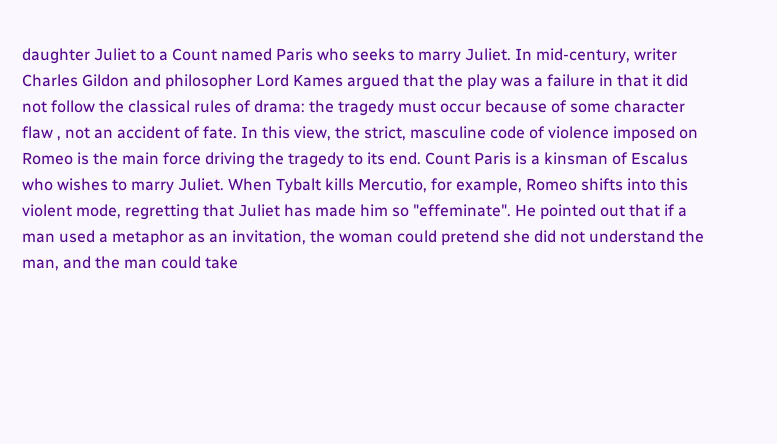daughter Juliet to a Count named Paris who seeks to marry Juliet. In mid-century, writer Charles Gildon and philosopher Lord Kames argued that the play was a failure in that it did not follow the classical rules of drama: the tragedy must occur because of some character flaw , not an accident of fate. In this view, the strict, masculine code of violence imposed on Romeo is the main force driving the tragedy to its end. Count Paris is a kinsman of Escalus who wishes to marry Juliet. When Tybalt kills Mercutio, for example, Romeo shifts into this violent mode, regretting that Juliet has made him so "effeminate". He pointed out that if a man used a metaphor as an invitation, the woman could pretend she did not understand the man, and the man could take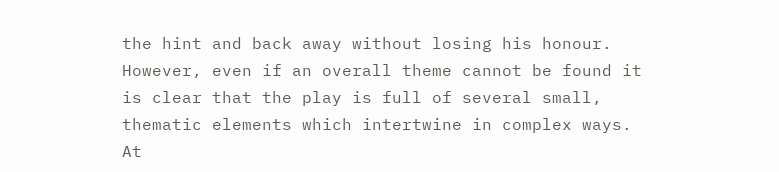the hint and back away without losing his honour. However, even if an overall theme cannot be found it is clear that the play is full of several small, thematic elements which intertwine in complex ways. At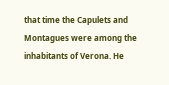that time the Capulets and Montagues were among the inhabitants of Verona. He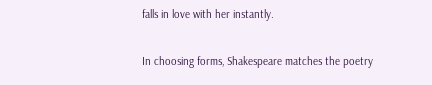falls in love with her instantly.

In choosing forms, Shakespeare matches the poetry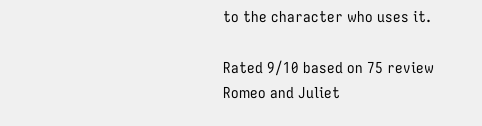to the character who uses it.

Rated 9/10 based on 75 review
Romeo and Juliet